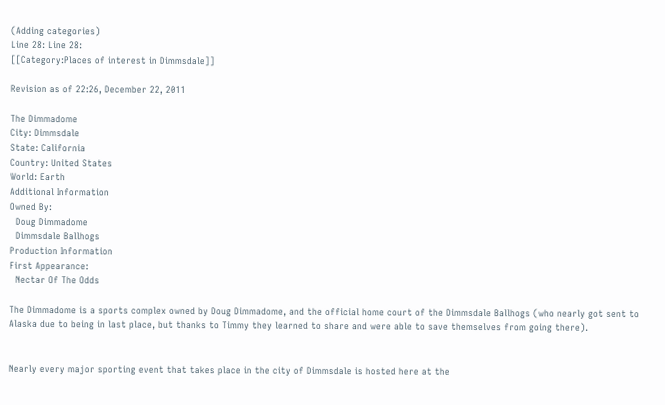(Adding categories)
Line 28: Line 28:
[[Category:Places of interest in Dimmsdale]]

Revision as of 22:26, December 22, 2011

The Dimmadome
City: Dimmsdale
State: California
Country: United States
World: Earth
Additional Information
Owned By:
  Doug Dimmadome
  Dimmsdale Ballhogs
Production Information
First Appearance:
  Nectar Of The Odds

The Dimmadome is a sports complex owned by Doug Dimmadome, and the official home court of the Dimmsdale Ballhogs (who nearly got sent to Alaska due to being in last place, but thanks to Timmy they learned to share and were able to save themselves from going there).


Nearly every major sporting event that takes place in the city of Dimmsdale is hosted here at the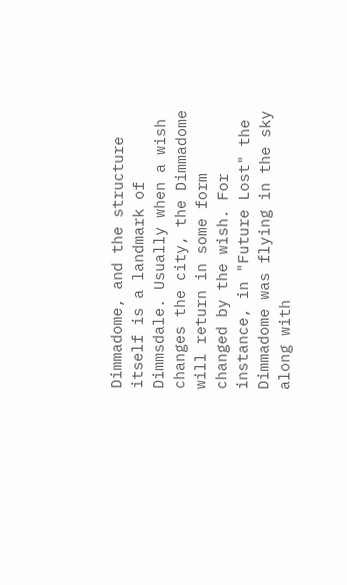Dimmadome, and the structure itself is a landmark of Dimmsdale. Usually when a wish changes the city, the Dimmadome will return in some form changed by the wish. For instance, in "Future Lost" the Dimmadome was flying in the sky along with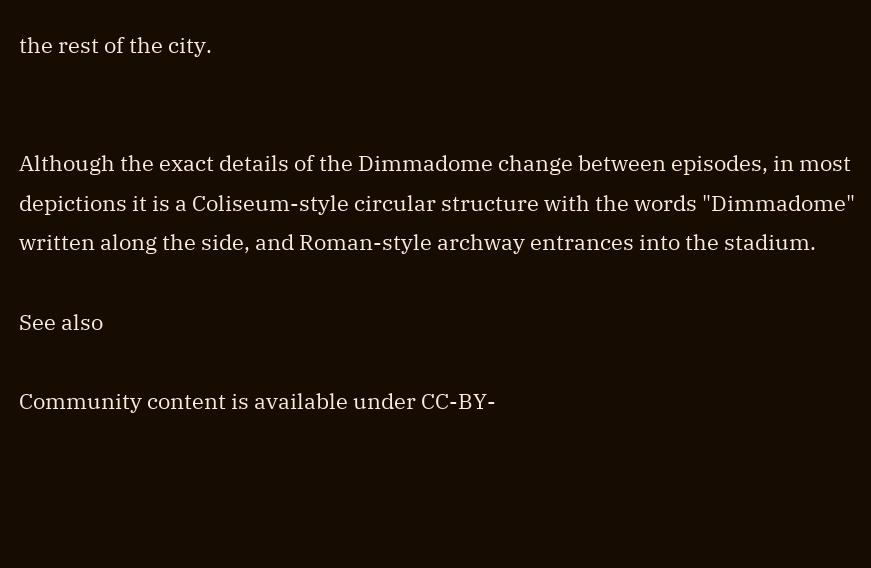the rest of the city.


Although the exact details of the Dimmadome change between episodes, in most depictions it is a Coliseum-style circular structure with the words "Dimmadome" written along the side, and Roman-style archway entrances into the stadium.

See also

Community content is available under CC-BY-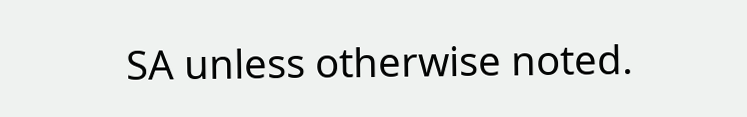SA unless otherwise noted.